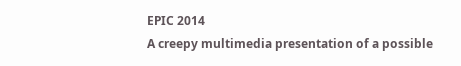EPIC 2014
A creepy multimedia presentation of a possible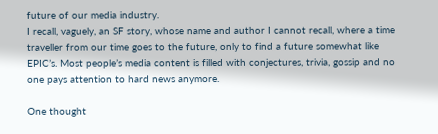future of our media industry.
I recall, vaguely, an SF story, whose name and author I cannot recall, where a time traveller from our time goes to the future, only to find a future somewhat like EPIC’s. Most people’s media content is filled with conjectures, trivia, gossip and no one pays attention to hard news anymore.

One thought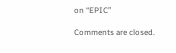on “EPIC”

Comments are closed.